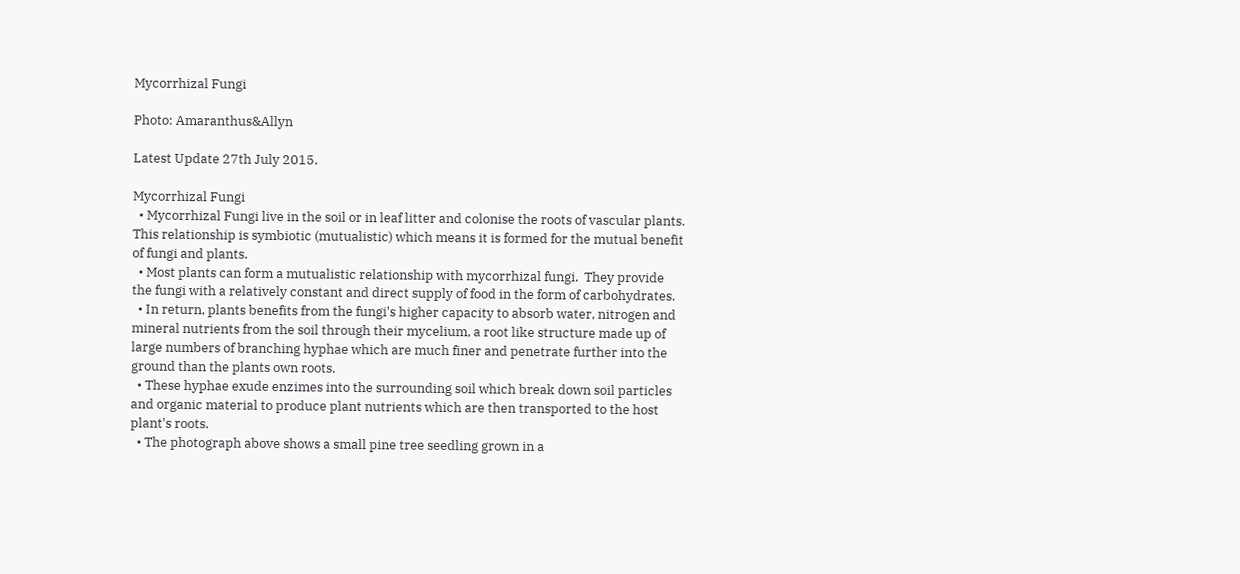Mycorrhizal Fungi

Photo: Amaranthus&Allyn

Latest Update 27th July 2015.

Mycorrhizal Fungi
  • Mycorrhizal Fungi live in the soil or in leaf litter and colonise the roots of vascular plants.  This relationship is symbiotic (mutualistic) which means it is formed for the mutual benefit of fungi and plants.
  • Most plants can form a mutualistic relationship with mycorrhizal fungi.  They provide the fungi with a relatively constant and direct supply of food in the form of carbohydrates.
  • In return, plants benefits from the fungi's higher capacity to absorb water, nitrogen and mineral nutrients from the soil through their mycelium, a root like structure made up of large numbers of branching hyphae which are much finer and penetrate further into the ground than the plants own roots.
  • These hyphae exude enzimes into the surrounding soil which break down soil particles and organic material to produce plant nutrients which are then transported to the host plant's roots.
  • The photograph above shows a small pine tree seedling grown in a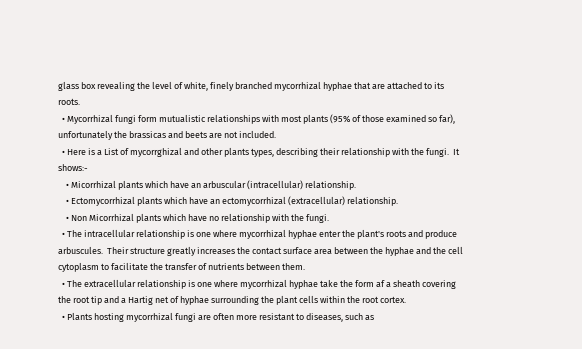glass box revealing the level of white, finely branched mycorrhizal hyphae that are attached to its roots.
  • Mycorrhizal fungi form mutualistic relationships with most plants (95% of those examined so far), unfortunately the brassicas and beets are not included.
  • Here is a List of mycorrghizal and other plants types, describing their relationship with the fungi.  It shows:-
    • Micorrhizal plants which have an arbuscular (intracellular) relationship.
    • Ectomycorrhizal plants which have an ectomycorrhizal (extracellular) relationship.
    • Non Micorrhizal plants which have no relationship with the fungi.
  • The intracellular relationship is one where mycorrhizal hyphae enter the plant's roots and produce arbuscules.  Their structure greatly increases the contact surface area between the hyphae and the cell cytoplasm to facilitate the transfer of nutrients between them.
  • The extracellular relationship is one where mycorrhizal hyphae take the form af a sheath covering the root tip and a Hartig net of hyphae surrounding the plant cells within the root cortex.
  • Plants hosting mycorrhizal fungi are often more resistant to diseases, such as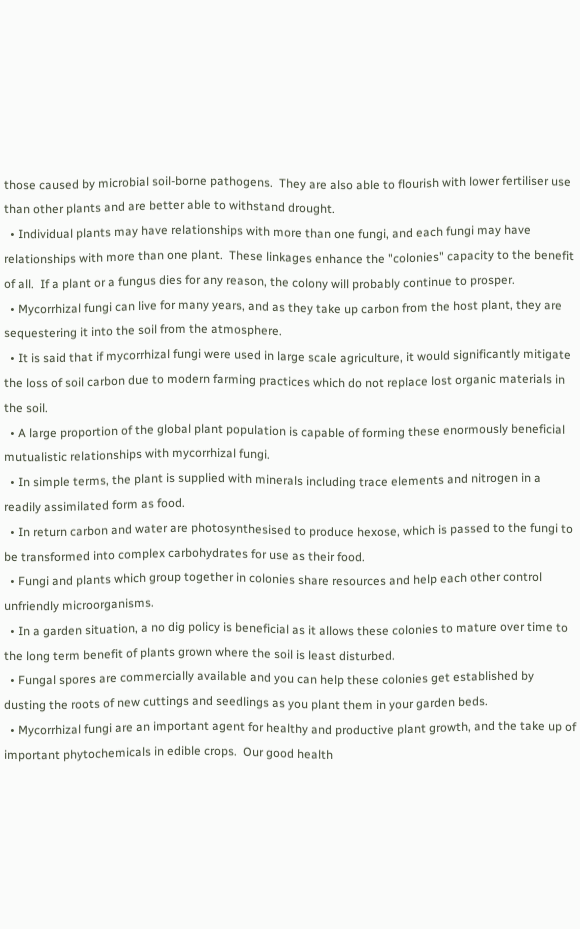those caused by microbial soil-borne pathogens.  They are also able to flourish with lower fertiliser use than other plants and are better able to withstand drought.
  • Individual plants may have relationships with more than one fungi, and each fungi may have relationships with more than one plant.  These linkages enhance the "colonies" capacity to the benefit of all.  If a plant or a fungus dies for any reason, the colony will probably continue to prosper.
  • Mycorrhizal fungi can live for many years, and as they take up carbon from the host plant, they are sequestering it into the soil from the atmosphere.
  • It is said that if mycorrhizal fungi were used in large scale agriculture, it would significantly mitigate the loss of soil carbon due to modern farming practices which do not replace lost organic materials in the soil.
  • A large proportion of the global plant population is capable of forming these enormously beneficial mutualistic relationships with mycorrhizal fungi.
  • In simple terms, the plant is supplied with minerals including trace elements and nitrogen in a readily assimilated form as food.
  • In return carbon and water are photosynthesised to produce hexose, which is passed to the fungi to be transformed into complex carbohydrates for use as their food.
  • Fungi and plants which group together in colonies share resources and help each other control unfriendly microorganisms.
  • In a garden situation, a no dig policy is beneficial as it allows these colonies to mature over time to the long term benefit of plants grown where the soil is least disturbed.
  • Fungal spores are commercially available and you can help these colonies get established by dusting the roots of new cuttings and seedlings as you plant them in your garden beds.
  • Mycorrhizal fungi are an important agent for healthy and productive plant growth, and the take up of important phytochemicals in edible crops.  Our good health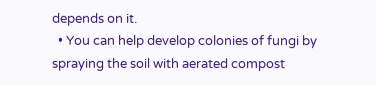depends on it.
  • You can help develop colonies of fungi by spraying the soil with aerated compost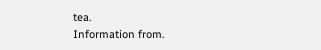tea.
Information from.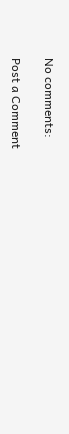No comments:

Post a Comment